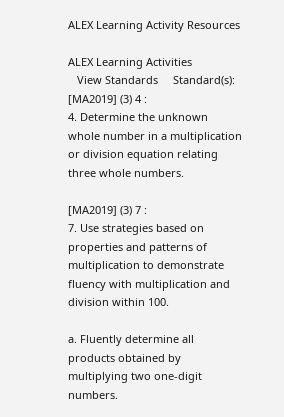ALEX Learning Activity Resources

ALEX Learning Activities
   View Standards     Standard(s): [MA2019] (3) 4 :
4. Determine the unknown whole number in a multiplication or division equation relating three whole numbers.

[MA2019] (3) 7 :
7. Use strategies based on properties and patterns of multiplication to demonstrate fluency with multiplication and division within 100.

a. Fluently determine all products obtained by multiplying two one-digit numbers.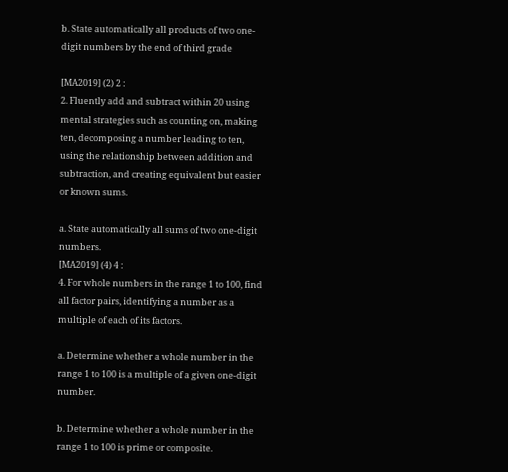b. State automatically all products of two one-digit numbers by the end of third grade

[MA2019] (2) 2 :
2. Fluently add and subtract within 20 using mental strategies such as counting on, making ten, decomposing a number leading to ten, using the relationship between addition and subtraction, and creating equivalent but easier or known sums.

a. State automatically all sums of two one-digit numbers.
[MA2019] (4) 4 :
4. For whole numbers in the range 1 to 100, find all factor pairs, identifying a number as a multiple of each of its factors.

a. Determine whether a whole number in the range 1 to 100 is a multiple of a given one-digit number.

b. Determine whether a whole number in the range 1 to 100 is prime or composite.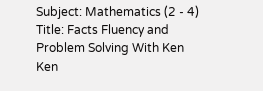Subject: Mathematics (2 - 4)
Title: Facts Fluency and Problem Solving With Ken Ken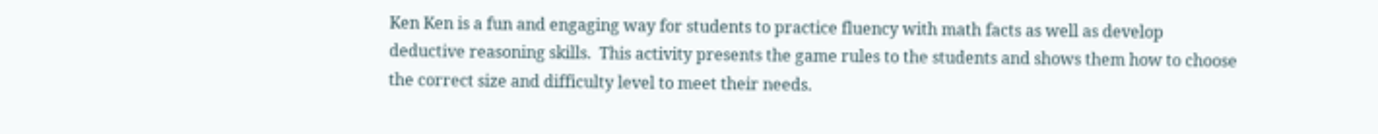Ken Ken is a fun and engaging way for students to practice fluency with math facts as well as develop deductive reasoning skills.  This activity presents the game rules to the students and shows them how to choose the correct size and difficulty level to meet their needs.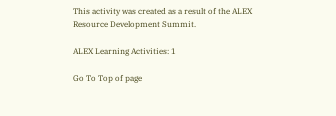This activity was created as a result of the ALEX Resource Development Summit.

ALEX Learning Activities: 1

Go To Top of page